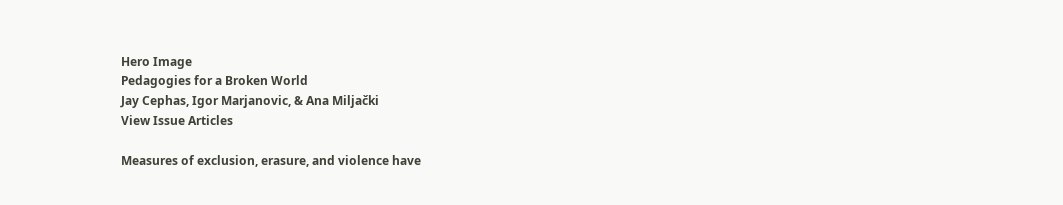Hero Image
Pedagogies for a Broken World
Jay Cephas, Igor Marjanovic, & Ana Miljački
View Issue Articles

Measures of exclusion, erasure, and violence have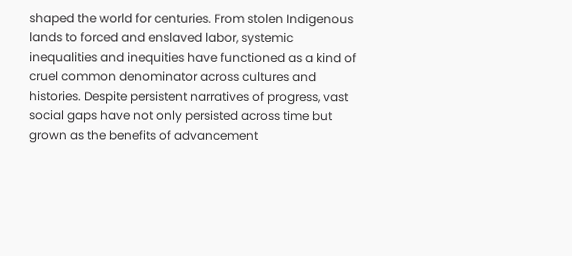shaped the world for centuries. From stolen Indigenous lands to forced and enslaved labor, systemic inequalities and inequities have functioned as a kind of cruel common denominator across cultures and histories. Despite persistent narratives of progress, vast social gaps have not only persisted across time but grown as the benefits of advancement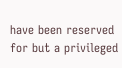have been reserved for but a privileged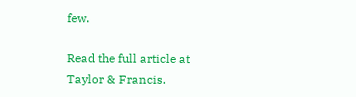few.

Read the full article at Taylor & Francis.